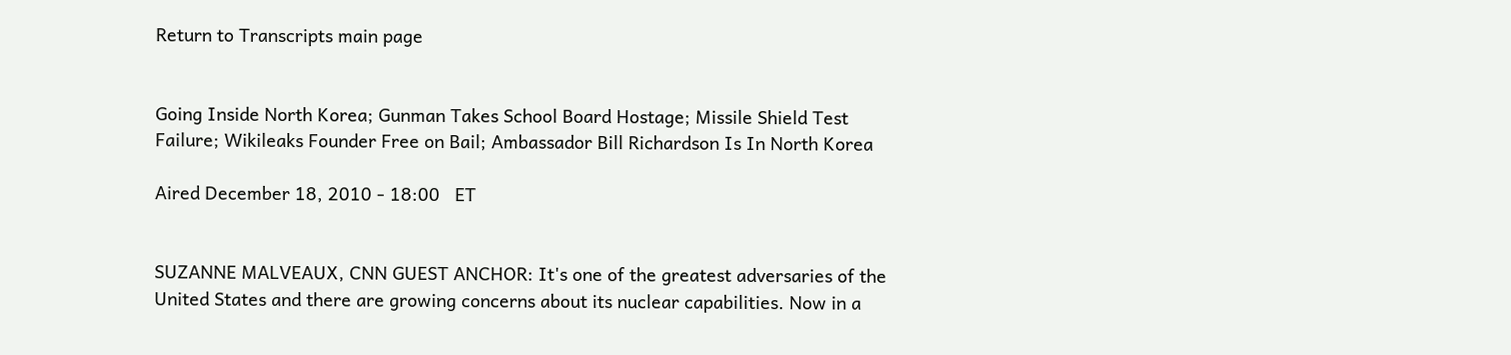Return to Transcripts main page


Going Inside North Korea; Gunman Takes School Board Hostage; Missile Shield Test Failure; Wikileaks Founder Free on Bail; Ambassador Bill Richardson Is In North Korea

Aired December 18, 2010 - 18:00   ET


SUZANNE MALVEAUX, CNN GUEST ANCHOR: It's one of the greatest adversaries of the United States and there are growing concerns about its nuclear capabilities. Now in a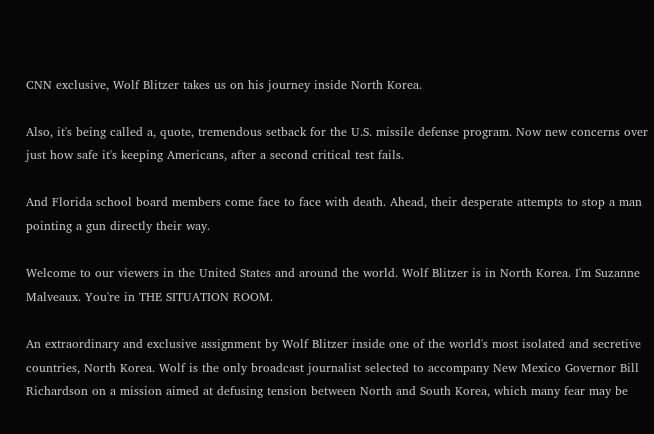CNN exclusive, Wolf Blitzer takes us on his journey inside North Korea.

Also, it's being called a, quote, tremendous setback for the U.S. missile defense program. Now new concerns over just how safe it's keeping Americans, after a second critical test fails.

And Florida school board members come face to face with death. Ahead, their desperate attempts to stop a man pointing a gun directly their way.

Welcome to our viewers in the United States and around the world. Wolf Blitzer is in North Korea. I'm Suzanne Malveaux. You're in THE SITUATION ROOM.

An extraordinary and exclusive assignment by Wolf Blitzer inside one of the world's most isolated and secretive countries, North Korea. Wolf is the only broadcast journalist selected to accompany New Mexico Governor Bill Richardson on a mission aimed at defusing tension between North and South Korea, which many fear may be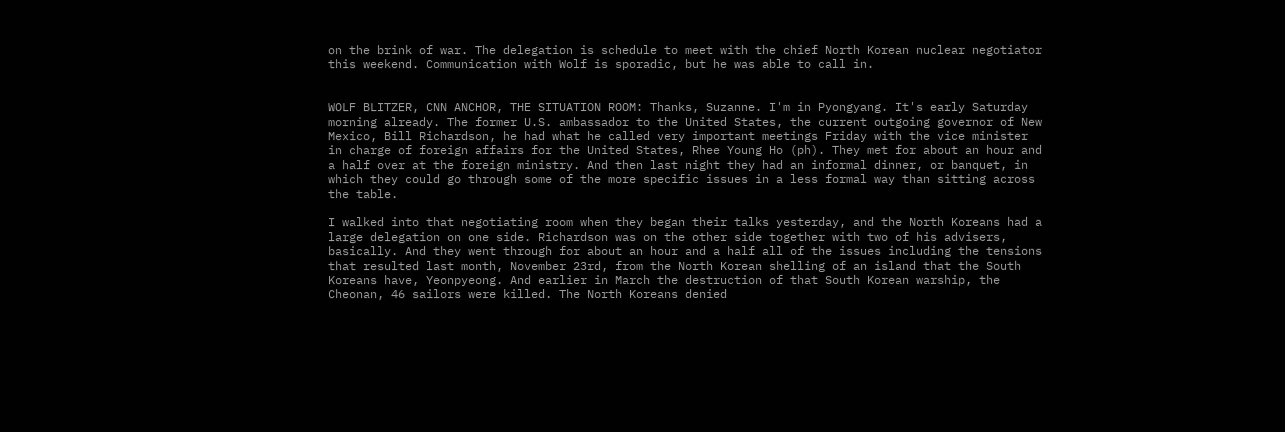on the brink of war. The delegation is schedule to meet with the chief North Korean nuclear negotiator this weekend. Communication with Wolf is sporadic, but he was able to call in.


WOLF BLITZER, CNN ANCHOR, THE SITUATION ROOM: Thanks, Suzanne. I'm in Pyongyang. It's early Saturday morning already. The former U.S. ambassador to the United States, the current outgoing governor of New Mexico, Bill Richardson, he had what he called very important meetings Friday with the vice minister in charge of foreign affairs for the United States, Rhee Young Ho (ph). They met for about an hour and a half over at the foreign ministry. And then last night they had an informal dinner, or banquet, in which they could go through some of the more specific issues in a less formal way than sitting across the table.

I walked into that negotiating room when they began their talks yesterday, and the North Koreans had a large delegation on one side. Richardson was on the other side together with two of his advisers, basically. And they went through for about an hour and a half all of the issues including the tensions that resulted last month, November 23rd, from the North Korean shelling of an island that the South Koreans have, Yeonpyeong. And earlier in March the destruction of that South Korean warship, the Cheonan, 46 sailors were killed. The North Koreans denied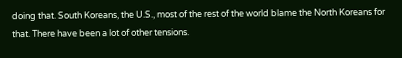doing that. South Koreans, the U.S., most of the rest of the world blame the North Koreans for that. There have been a lot of other tensions.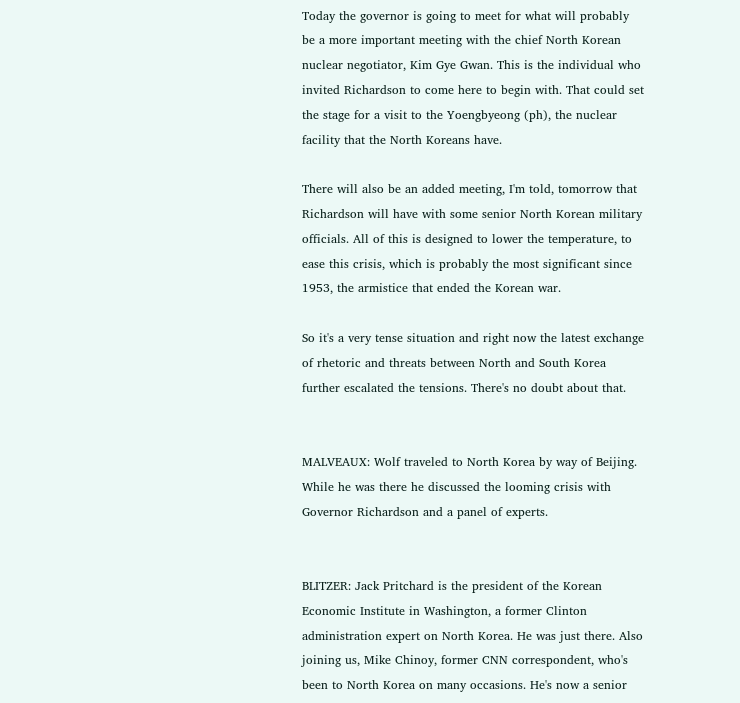Today the governor is going to meet for what will probably be a more important meeting with the chief North Korean nuclear negotiator, Kim Gye Gwan. This is the individual who invited Richardson to come here to begin with. That could set the stage for a visit to the Yoengbyeong (ph), the nuclear facility that the North Koreans have.

There will also be an added meeting, I'm told, tomorrow that Richardson will have with some senior North Korean military officials. All of this is designed to lower the temperature, to ease this crisis, which is probably the most significant since 1953, the armistice that ended the Korean war.

So it's a very tense situation and right now the latest exchange of rhetoric and threats between North and South Korea further escalated the tensions. There's no doubt about that.


MALVEAUX: Wolf traveled to North Korea by way of Beijing. While he was there he discussed the looming crisis with Governor Richardson and a panel of experts.


BLITZER: Jack Pritchard is the president of the Korean Economic Institute in Washington, a former Clinton administration expert on North Korea. He was just there. Also joining us, Mike Chinoy, former CNN correspondent, who's been to North Korea on many occasions. He's now a senior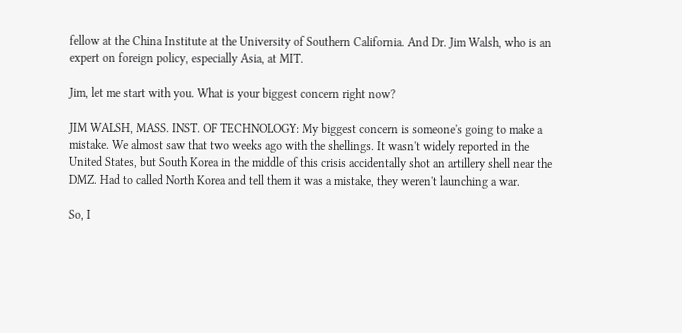fellow at the China Institute at the University of Southern California. And Dr. Jim Walsh, who is an expert on foreign policy, especially Asia, at MIT.

Jim, let me start with you. What is your biggest concern right now?

JIM WALSH, MASS. INST. OF TECHNOLOGY: My biggest concern is someone's going to make a mistake. We almost saw that two weeks ago with the shellings. It wasn't widely reported in the United States, but South Korea in the middle of this crisis accidentally shot an artillery shell near the DMZ. Had to called North Korea and tell them it was a mistake, they weren't launching a war.

So, I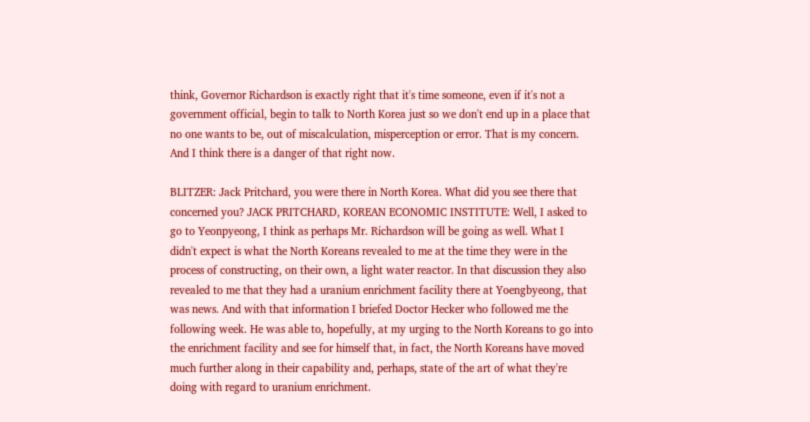think, Governor Richardson is exactly right that it's time someone, even if it's not a government official, begin to talk to North Korea just so we don't end up in a place that no one wants to be, out of miscalculation, misperception or error. That is my concern. And I think there is a danger of that right now.

BLITZER: Jack Pritchard, you were there in North Korea. What did you see there that concerned you? JACK PRITCHARD, KOREAN ECONOMIC INSTITUTE: Well, I asked to go to Yeonpyeong, I think as perhaps Mr. Richardson will be going as well. What I didn't expect is what the North Koreans revealed to me at the time they were in the process of constructing, on their own, a light water reactor. In that discussion they also revealed to me that they had a uranium enrichment facility there at Yoengbyeong, that was news. And with that information I briefed Doctor Hecker who followed me the following week. He was able to, hopefully, at my urging to the North Koreans to go into the enrichment facility and see for himself that, in fact, the North Koreans have moved much further along in their capability and, perhaps, state of the art of what they're doing with regard to uranium enrichment.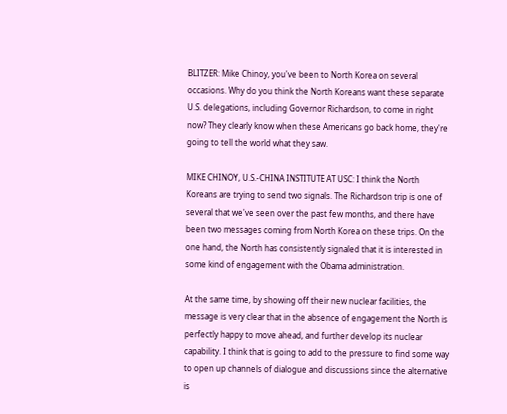BLITZER: Mike Chinoy, you've been to North Korea on several occasions. Why do you think the North Koreans want these separate U.S. delegations, including Governor Richardson, to come in right now? They clearly know when these Americans go back home, they're going to tell the world what they saw.

MIKE CHINOY, U.S.-CHINA INSTITUTE AT USC: I think the North Koreans are trying to send two signals. The Richardson trip is one of several that we've seen over the past few months, and there have been two messages coming from North Korea on these trips. On the one hand, the North has consistently signaled that it is interested in some kind of engagement with the Obama administration.

At the same time, by showing off their new nuclear facilities, the message is very clear that in the absence of engagement the North is perfectly happy to move ahead, and further develop its nuclear capability. I think that is going to add to the pressure to find some way to open up channels of dialogue and discussions since the alternative is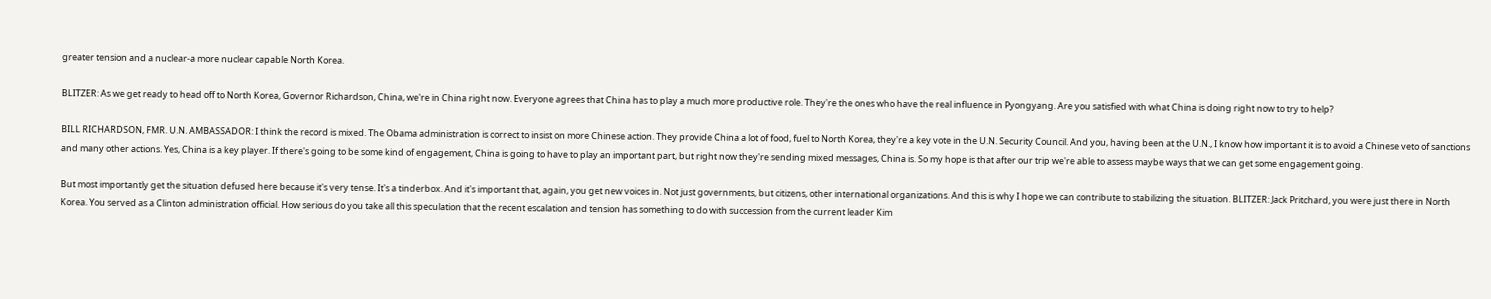greater tension and a nuclear-a more nuclear capable North Korea.

BLITZER: As we get ready to head off to North Korea, Governor Richardson, China, we're in China right now. Everyone agrees that China has to play a much more productive role. They're the ones who have the real influence in Pyongyang. Are you satisfied with what China is doing right now to try to help?

BILL RICHARDSON, FMR. U.N. AMBASSADOR: I think the record is mixed. The Obama administration is correct to insist on more Chinese action. They provide China a lot of food, fuel to North Korea, they're a key vote in the U.N. Security Council. And you, having been at the U.N., I know how important it is to avoid a Chinese veto of sanctions and many other actions. Yes, China is a key player. If there's going to be some kind of engagement, China is going to have to play an important part, but right now they're sending mixed messages, China is. So my hope is that after our trip we're able to assess maybe ways that we can get some engagement going.

But most importantly get the situation defused here because it's very tense. It's a tinderbox. And it's important that, again, you get new voices in. Not just governments, but citizens, other international organizations. And this is why I hope we can contribute to stabilizing the situation. BLITZER: Jack Pritchard, you were just there in North Korea. You served as a Clinton administration official. How serious do you take all this speculation that the recent escalation and tension has something to do with succession from the current leader Kim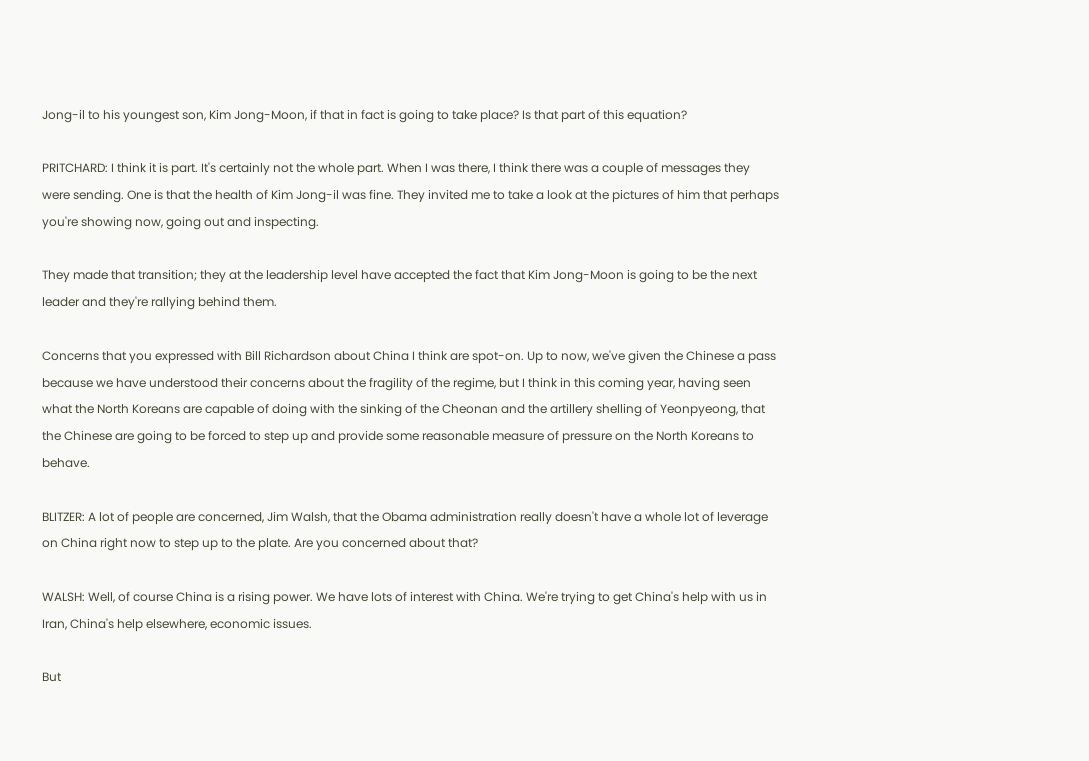Jong-il to his youngest son, Kim Jong-Moon, if that in fact is going to take place? Is that part of this equation?

PRITCHARD: I think it is part. It's certainly not the whole part. When I was there, I think there was a couple of messages they were sending. One is that the health of Kim Jong-il was fine. They invited me to take a look at the pictures of him that perhaps you're showing now, going out and inspecting.

They made that transition; they at the leadership level have accepted the fact that Kim Jong-Moon is going to be the next leader and they're rallying behind them.

Concerns that you expressed with Bill Richardson about China I think are spot-on. Up to now, we've given the Chinese a pass because we have understood their concerns about the fragility of the regime, but I think in this coming year, having seen what the North Koreans are capable of doing with the sinking of the Cheonan and the artillery shelling of Yeonpyeong, that the Chinese are going to be forced to step up and provide some reasonable measure of pressure on the North Koreans to behave.

BLITZER: A lot of people are concerned, Jim Walsh, that the Obama administration really doesn't have a whole lot of leverage on China right now to step up to the plate. Are you concerned about that?

WALSH: Well, of course China is a rising power. We have lots of interest with China. We're trying to get China's help with us in Iran, China's help elsewhere, economic issues.

But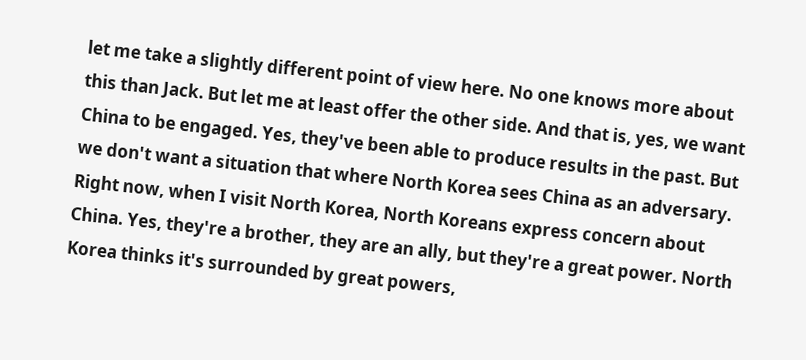let me take a slightly different point of view here. No one knows more about this than Jack. But let me at least offer the other side. And that is, yes, we want China to be engaged. Yes, they've been able to produce results in the past. But we don't want a situation that where North Korea sees China as an adversary. Right now, when I visit North Korea, North Koreans express concern about China. Yes, they're a brother, they are an ally, but they're a great power. North Korea thinks it's surrounded by great powers,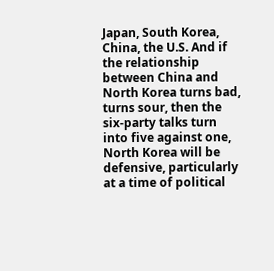Japan, South Korea, China, the U.S. And if the relationship between China and North Korea turns bad, turns sour, then the six-party talks turn into five against one, North Korea will be defensive, particularly at a time of political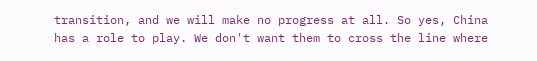transition, and we will make no progress at all. So yes, China has a role to play. We don't want them to cross the line where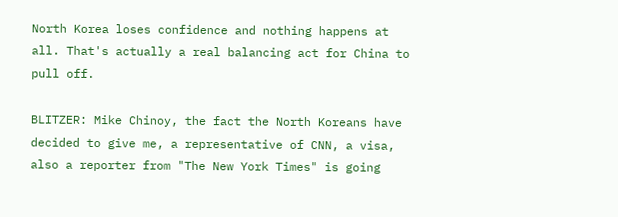North Korea loses confidence and nothing happens at all. That's actually a real balancing act for China to pull off.

BLITZER: Mike Chinoy, the fact the North Koreans have decided to give me, a representative of CNN, a visa, also a reporter from "The New York Times" is going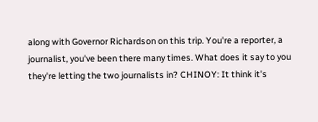along with Governor Richardson on this trip. You're a reporter, a journalist, you've been there many times. What does it say to you they're letting the two journalists in? CHINOY: It think it's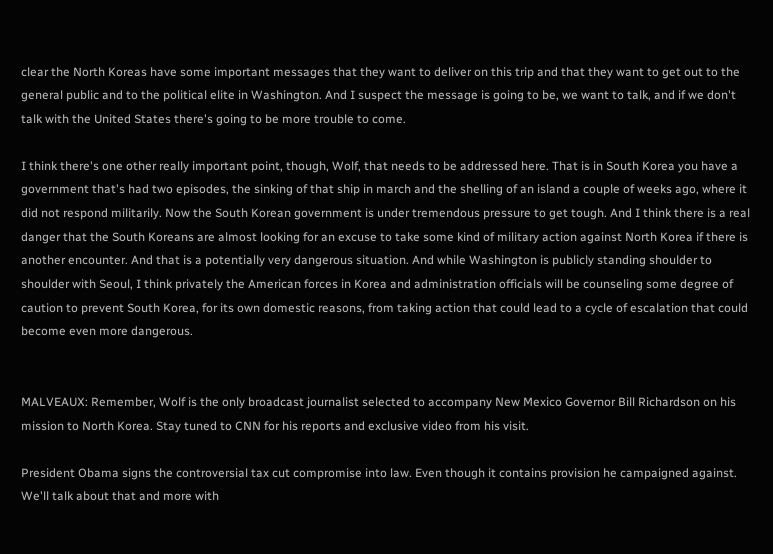clear the North Koreas have some important messages that they want to deliver on this trip and that they want to get out to the general public and to the political elite in Washington. And I suspect the message is going to be, we want to talk, and if we don't talk with the United States there's going to be more trouble to come.

I think there's one other really important point, though, Wolf, that needs to be addressed here. That is in South Korea you have a government that's had two episodes, the sinking of that ship in march and the shelling of an island a couple of weeks ago, where it did not respond militarily. Now the South Korean government is under tremendous pressure to get tough. And I think there is a real danger that the South Koreans are almost looking for an excuse to take some kind of military action against North Korea if there is another encounter. And that is a potentially very dangerous situation. And while Washington is publicly standing shoulder to shoulder with Seoul, I think privately the American forces in Korea and administration officials will be counseling some degree of caution to prevent South Korea, for its own domestic reasons, from taking action that could lead to a cycle of escalation that could become even more dangerous.


MALVEAUX: Remember, Wolf is the only broadcast journalist selected to accompany New Mexico Governor Bill Richardson on his mission to North Korea. Stay tuned to CNN for his reports and exclusive video from his visit.

President Obama signs the controversial tax cut compromise into law. Even though it contains provision he campaigned against. We'll talk about that and more with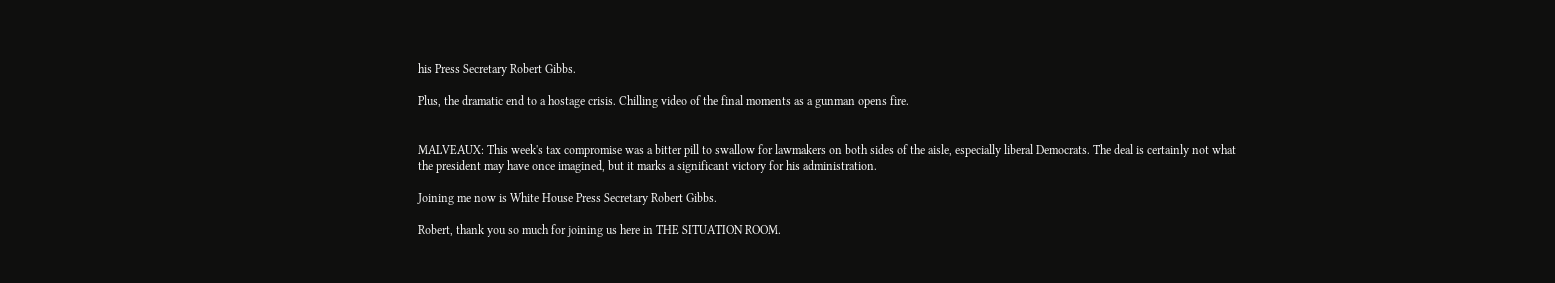his Press Secretary Robert Gibbs.

Plus, the dramatic end to a hostage crisis. Chilling video of the final moments as a gunman opens fire.


MALVEAUX: This week's tax compromise was a bitter pill to swallow for lawmakers on both sides of the aisle, especially liberal Democrats. The deal is certainly not what the president may have once imagined, but it marks a significant victory for his administration.

Joining me now is White House Press Secretary Robert Gibbs.

Robert, thank you so much for joining us here in THE SITUATION ROOM.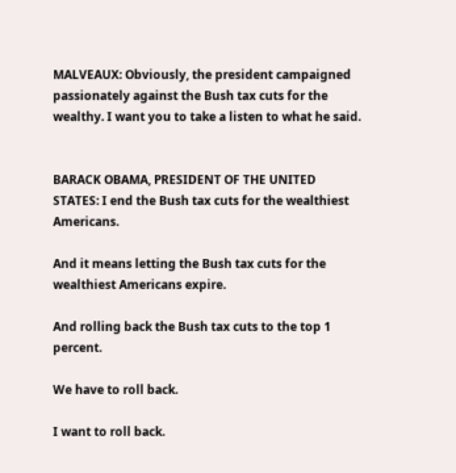MALVEAUX: Obviously, the president campaigned passionately against the Bush tax cuts for the wealthy. I want you to take a listen to what he said.


BARACK OBAMA, PRESIDENT OF THE UNITED STATES: I end the Bush tax cuts for the wealthiest Americans.

And it means letting the Bush tax cuts for the wealthiest Americans expire.

And rolling back the Bush tax cuts to the top 1 percent.

We have to roll back.

I want to roll back.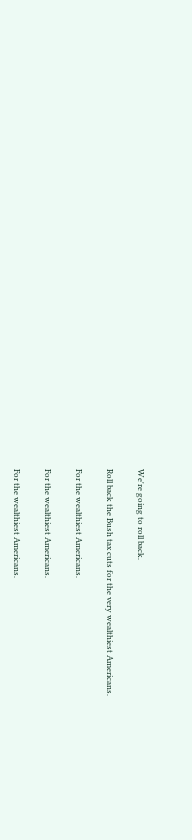We're going to roll back.

Roll back the Bush tax cuts for the very wealthiest Americans.

For the wealthiest Americans.

For the wealthiest Americans.

For the wealthiest Americans.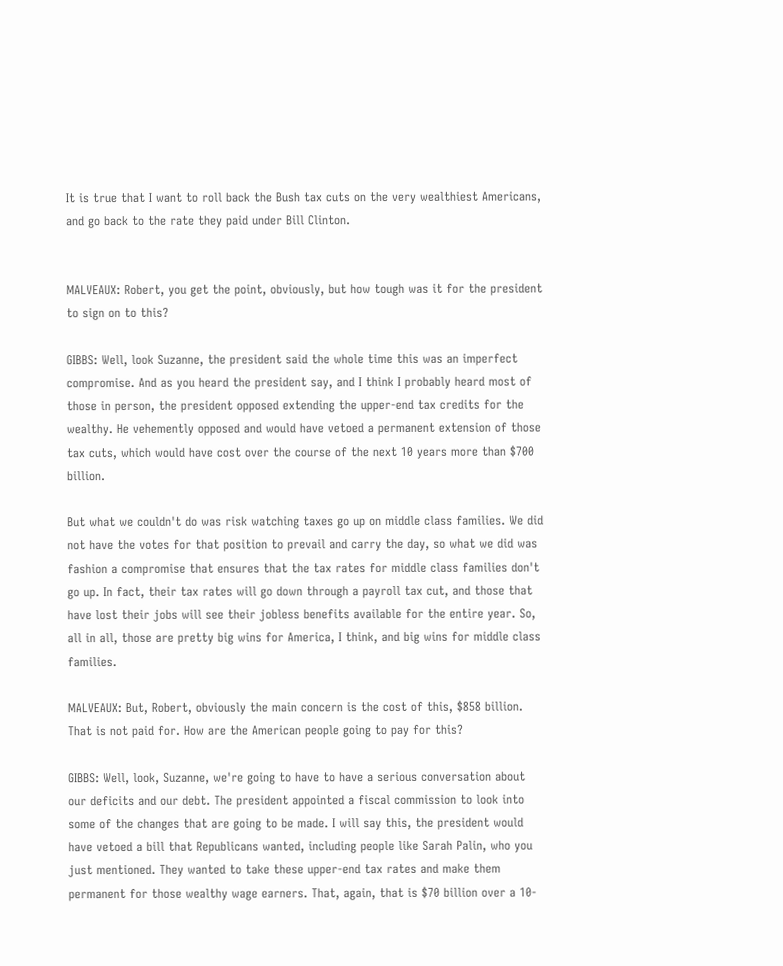It is true that I want to roll back the Bush tax cuts on the very wealthiest Americans, and go back to the rate they paid under Bill Clinton.


MALVEAUX: Robert, you get the point, obviously, but how tough was it for the president to sign on to this?

GIBBS: Well, look Suzanne, the president said the whole time this was an imperfect compromise. And as you heard the president say, and I think I probably heard most of those in person, the president opposed extending the upper-end tax credits for the wealthy. He vehemently opposed and would have vetoed a permanent extension of those tax cuts, which would have cost over the course of the next 10 years more than $700 billion.

But what we couldn't do was risk watching taxes go up on middle class families. We did not have the votes for that position to prevail and carry the day, so what we did was fashion a compromise that ensures that the tax rates for middle class families don't go up. In fact, their tax rates will go down through a payroll tax cut, and those that have lost their jobs will see their jobless benefits available for the entire year. So, all in all, those are pretty big wins for America, I think, and big wins for middle class families.

MALVEAUX: But, Robert, obviously the main concern is the cost of this, $858 billion. That is not paid for. How are the American people going to pay for this?

GIBBS: Well, look, Suzanne, we're going to have to have a serious conversation about our deficits and our debt. The president appointed a fiscal commission to look into some of the changes that are going to be made. I will say this, the president would have vetoed a bill that Republicans wanted, including people like Sarah Palin, who you just mentioned. They wanted to take these upper-end tax rates and make them permanent for those wealthy wage earners. That, again, that is $70 billion over a 10-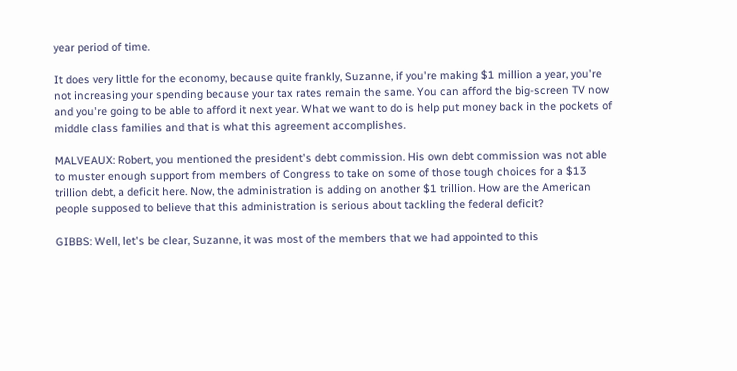year period of time.

It does very little for the economy, because quite frankly, Suzanne, if you're making $1 million a year, you're not increasing your spending because your tax rates remain the same. You can afford the big-screen TV now and you're going to be able to afford it next year. What we want to do is help put money back in the pockets of middle class families and that is what this agreement accomplishes.

MALVEAUX: Robert, you mentioned the president's debt commission. His own debt commission was not able to muster enough support from members of Congress to take on some of those tough choices for a $13 trillion debt, a deficit here. Now, the administration is adding on another $1 trillion. How are the American people supposed to believe that this administration is serious about tackling the federal deficit?

GIBBS: Well, let's be clear, Suzanne, it was most of the members that we had appointed to this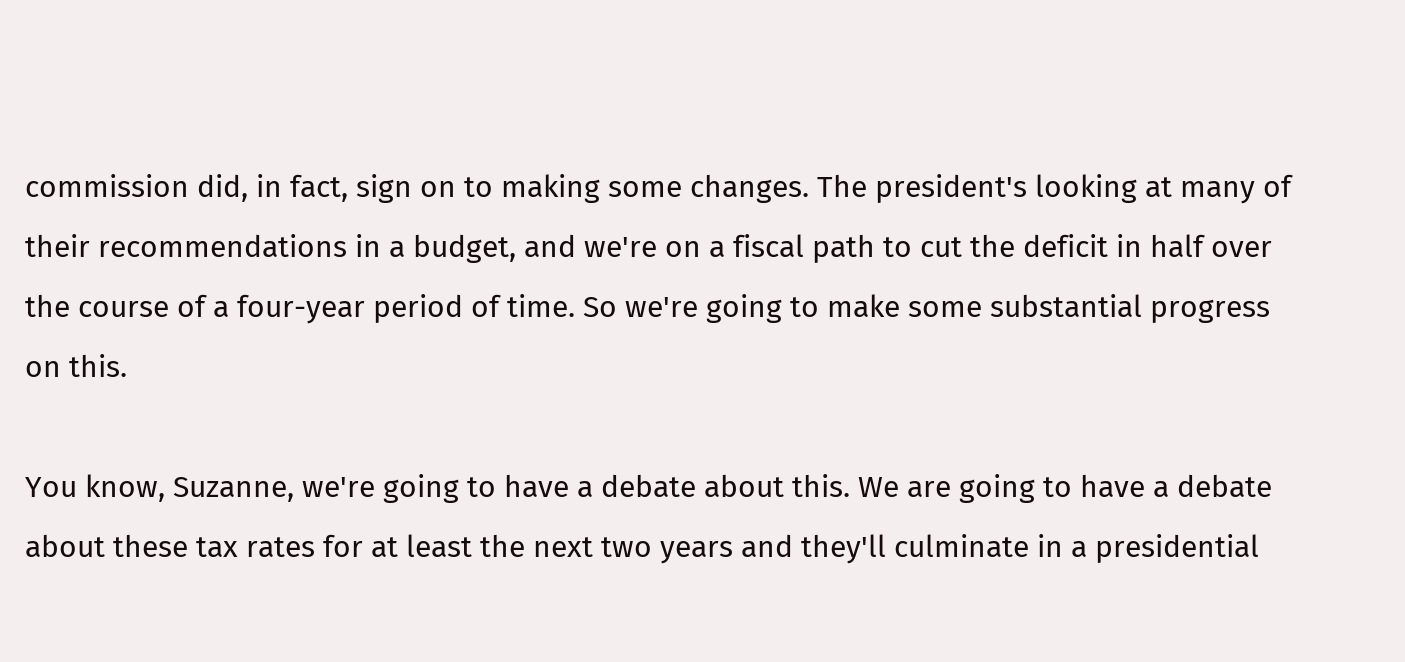commission did, in fact, sign on to making some changes. The president's looking at many of their recommendations in a budget, and we're on a fiscal path to cut the deficit in half over the course of a four-year period of time. So we're going to make some substantial progress on this.

You know, Suzanne, we're going to have a debate about this. We are going to have a debate about these tax rates for at least the next two years and they'll culminate in a presidential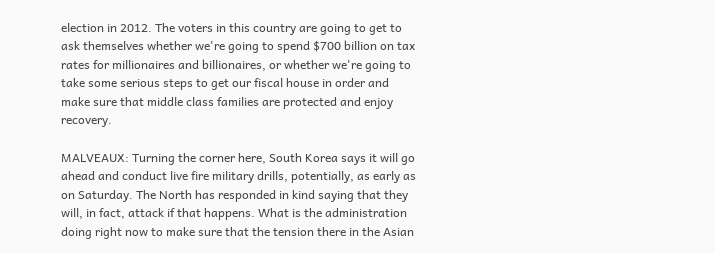election in 2012. The voters in this country are going to get to ask themselves whether we're going to spend $700 billion on tax rates for millionaires and billionaires, or whether we're going to take some serious steps to get our fiscal house in order and make sure that middle class families are protected and enjoy recovery.

MALVEAUX: Turning the corner here, South Korea says it will go ahead and conduct live fire military drills, potentially, as early as on Saturday. The North has responded in kind saying that they will, in fact, attack if that happens. What is the administration doing right now to make sure that the tension there in the Asian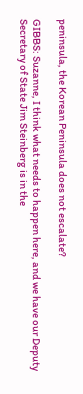peninsula, the Korean Peninsula does not escalate?

GIBBS: Suzanne, I think what needs to happen here, and we have our Deputy Secretary of State Jim Steinberg is in the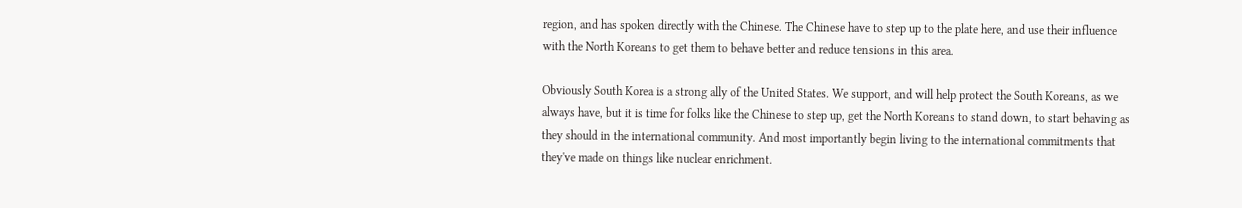region, and has spoken directly with the Chinese. The Chinese have to step up to the plate here, and use their influence with the North Koreans to get them to behave better and reduce tensions in this area.

Obviously South Korea is a strong ally of the United States. We support, and will help protect the South Koreans, as we always have, but it is time for folks like the Chinese to step up, get the North Koreans to stand down, to start behaving as they should in the international community. And most importantly begin living to the international commitments that they've made on things like nuclear enrichment.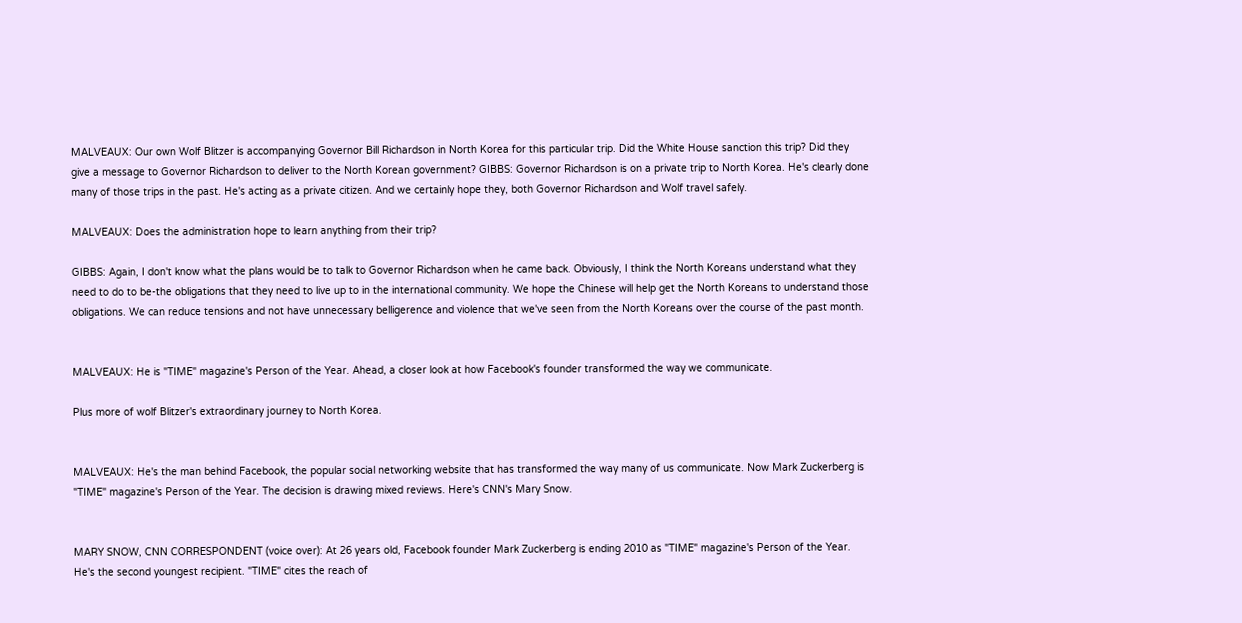MALVEAUX: Our own Wolf Blitzer is accompanying Governor Bill Richardson in North Korea for this particular trip. Did the White House sanction this trip? Did they give a message to Governor Richardson to deliver to the North Korean government? GIBBS: Governor Richardson is on a private trip to North Korea. He's clearly done many of those trips in the past. He's acting as a private citizen. And we certainly hope they, both Governor Richardson and Wolf travel safely.

MALVEAUX: Does the administration hope to learn anything from their trip?

GIBBS: Again, I don't know what the plans would be to talk to Governor Richardson when he came back. Obviously, I think the North Koreans understand what they need to do to be-the obligations that they need to live up to in the international community. We hope the Chinese will help get the North Koreans to understand those obligations. We can reduce tensions and not have unnecessary belligerence and violence that we've seen from the North Koreans over the course of the past month.


MALVEAUX: He is "TIME" magazine's Person of the Year. Ahead, a closer look at how Facebook's founder transformed the way we communicate.

Plus more of wolf Blitzer's extraordinary journey to North Korea.


MALVEAUX: He's the man behind Facebook, the popular social networking website that has transformed the way many of us communicate. Now Mark Zuckerberg is "TIME" magazine's Person of the Year. The decision is drawing mixed reviews. Here's CNN's Mary Snow.


MARY SNOW, CNN CORRESPONDENT (voice over): At 26 years old, Facebook founder Mark Zuckerberg is ending 2010 as "TIME" magazine's Person of the Year. He's the second youngest recipient. "TIME" cites the reach of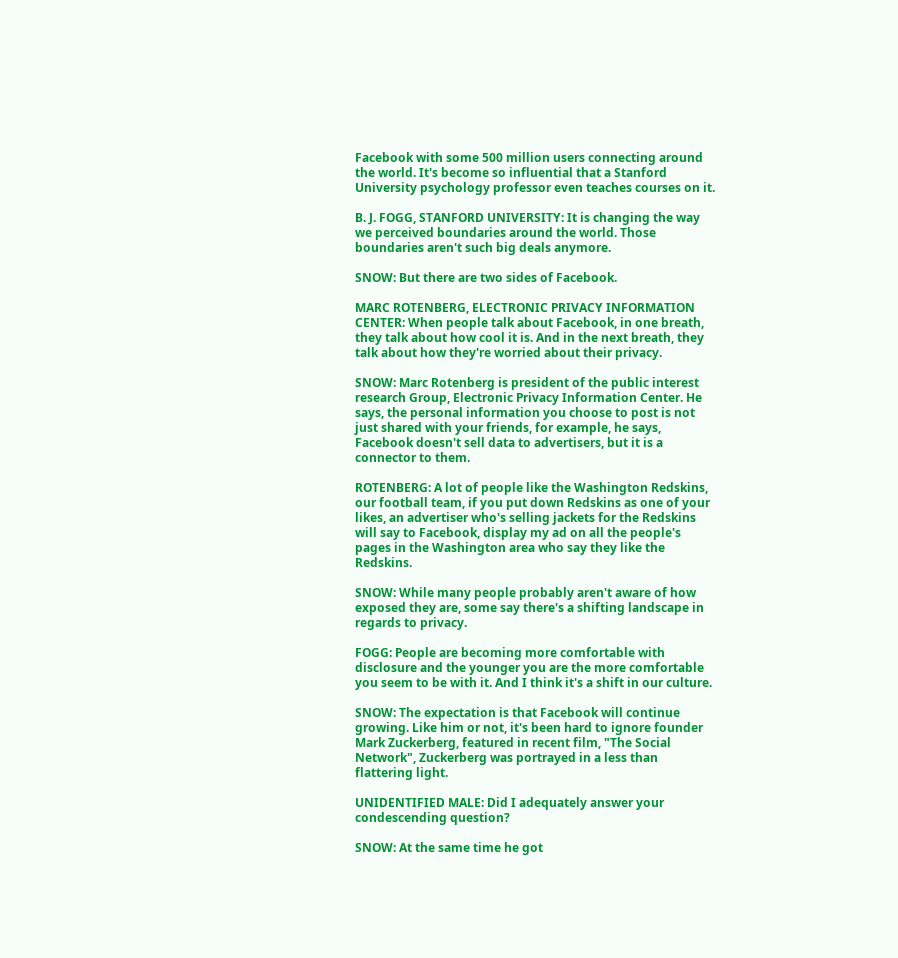Facebook with some 500 million users connecting around the world. It's become so influential that a Stanford University psychology professor even teaches courses on it.

B. J. FOGG, STANFORD UNIVERSITY: It is changing the way we perceived boundaries around the world. Those boundaries aren't such big deals anymore.

SNOW: But there are two sides of Facebook.

MARC ROTENBERG, ELECTRONIC PRIVACY INFORMATION CENTER: When people talk about Facebook, in one breath, they talk about how cool it is. And in the next breath, they talk about how they're worried about their privacy.

SNOW: Marc Rotenberg is president of the public interest research Group, Electronic Privacy Information Center. He says, the personal information you choose to post is not just shared with your friends, for example, he says, Facebook doesn't sell data to advertisers, but it is a connector to them.

ROTENBERG: A lot of people like the Washington Redskins, our football team, if you put down Redskins as one of your likes, an advertiser who's selling jackets for the Redskins will say to Facebook, display my ad on all the people's pages in the Washington area who say they like the Redskins.

SNOW: While many people probably aren't aware of how exposed they are, some say there's a shifting landscape in regards to privacy.

FOGG: People are becoming more comfortable with disclosure and the younger you are the more comfortable you seem to be with it. And I think it's a shift in our culture.

SNOW: The expectation is that Facebook will continue growing. Like him or not, it's been hard to ignore founder Mark Zuckerberg, featured in recent film, "The Social Network", Zuckerberg was portrayed in a less than flattering light.

UNIDENTIFIED MALE: Did I adequately answer your condescending question?

SNOW: At the same time he got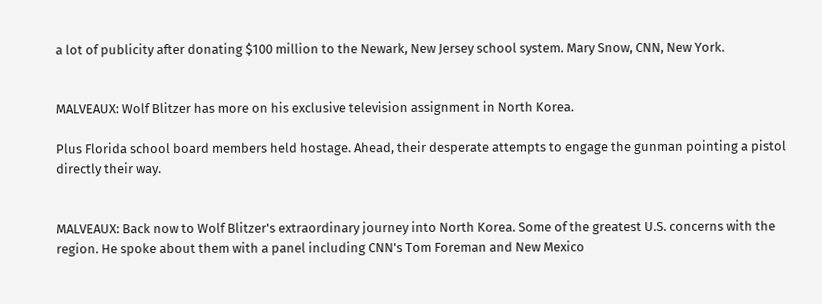a lot of publicity after donating $100 million to the Newark, New Jersey school system. Mary Snow, CNN, New York.


MALVEAUX: Wolf Blitzer has more on his exclusive television assignment in North Korea.

Plus Florida school board members held hostage. Ahead, their desperate attempts to engage the gunman pointing a pistol directly their way.


MALVEAUX: Back now to Wolf Blitzer's extraordinary journey into North Korea. Some of the greatest U.S. concerns with the region. He spoke about them with a panel including CNN's Tom Foreman and New Mexico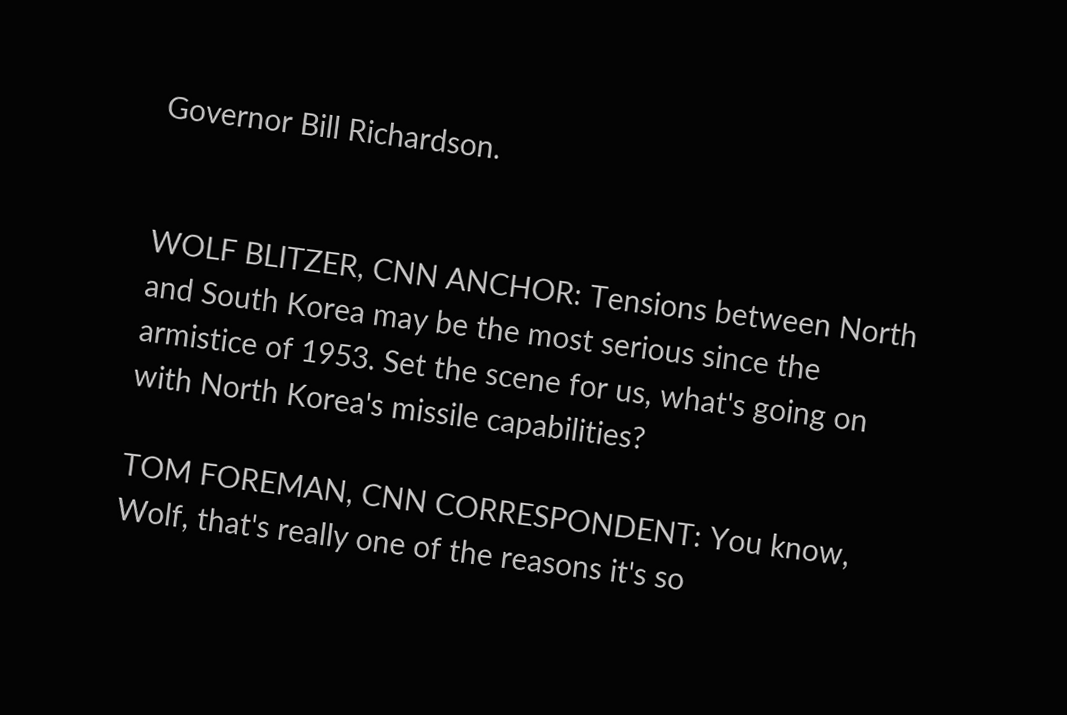Governor Bill Richardson.


WOLF BLITZER, CNN ANCHOR: Tensions between North and South Korea may be the most serious since the armistice of 1953. Set the scene for us, what's going on with North Korea's missile capabilities?

TOM FOREMAN, CNN CORRESPONDENT: You know, Wolf, that's really one of the reasons it's so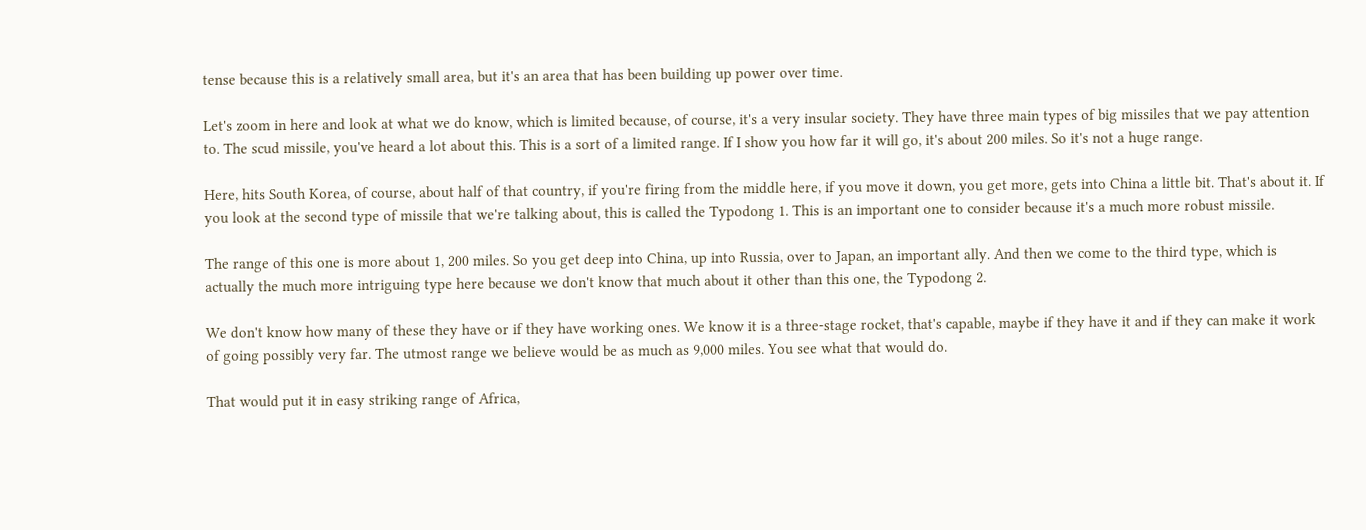tense because this is a relatively small area, but it's an area that has been building up power over time.

Let's zoom in here and look at what we do know, which is limited because, of course, it's a very insular society. They have three main types of big missiles that we pay attention to. The scud missile, you've heard a lot about this. This is a sort of a limited range. If I show you how far it will go, it's about 200 miles. So it's not a huge range.

Here, hits South Korea, of course, about half of that country, if you're firing from the middle here, if you move it down, you get more, gets into China a little bit. That's about it. If you look at the second type of missile that we're talking about, this is called the Typodong 1. This is an important one to consider because it's a much more robust missile.

The range of this one is more about 1, 200 miles. So you get deep into China, up into Russia, over to Japan, an important ally. And then we come to the third type, which is actually the much more intriguing type here because we don't know that much about it other than this one, the Typodong 2.

We don't know how many of these they have or if they have working ones. We know it is a three-stage rocket, that's capable, maybe if they have it and if they can make it work of going possibly very far. The utmost range we believe would be as much as 9,000 miles. You see what that would do.

That would put it in easy striking range of Africa,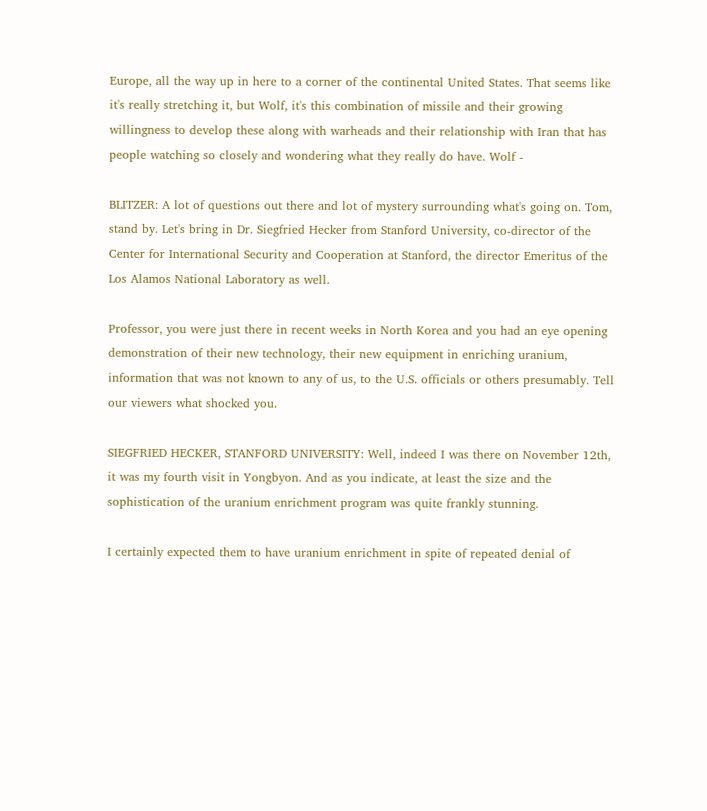Europe, all the way up in here to a corner of the continental United States. That seems like it's really stretching it, but Wolf, it's this combination of missile and their growing willingness to develop these along with warheads and their relationship with Iran that has people watching so closely and wondering what they really do have. Wolf -

BLITZER: A lot of questions out there and lot of mystery surrounding what's going on. Tom, stand by. Let's bring in Dr. Siegfried Hecker from Stanford University, co-director of the Center for International Security and Cooperation at Stanford, the director Emeritus of the Los Alamos National Laboratory as well.

Professor, you were just there in recent weeks in North Korea and you had an eye opening demonstration of their new technology, their new equipment in enriching uranium, information that was not known to any of us, to the U.S. officials or others presumably. Tell our viewers what shocked you.

SIEGFRIED HECKER, STANFORD UNIVERSITY: Well, indeed I was there on November 12th, it was my fourth visit in Yongbyon. And as you indicate, at least the size and the sophistication of the uranium enrichment program was quite frankly stunning.

I certainly expected them to have uranium enrichment in spite of repeated denial of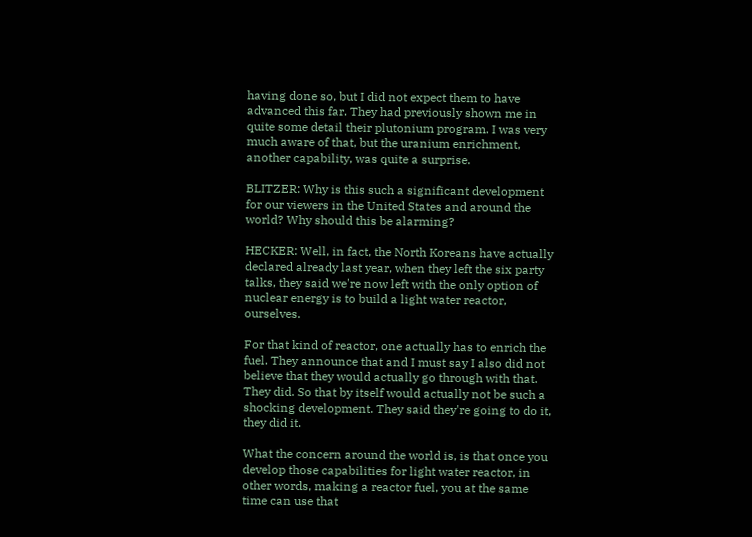having done so, but I did not expect them to have advanced this far. They had previously shown me in quite some detail their plutonium program. I was very much aware of that, but the uranium enrichment, another capability, was quite a surprise.

BLITZER: Why is this such a significant development for our viewers in the United States and around the world? Why should this be alarming?

HECKER: Well, in fact, the North Koreans have actually declared already last year, when they left the six party talks, they said we're now left with the only option of nuclear energy is to build a light water reactor, ourselves.

For that kind of reactor, one actually has to enrich the fuel. They announce that and I must say I also did not believe that they would actually go through with that. They did. So that by itself would actually not be such a shocking development. They said they're going to do it, they did it.

What the concern around the world is, is that once you develop those capabilities for light water reactor, in other words, making a reactor fuel, you at the same time can use that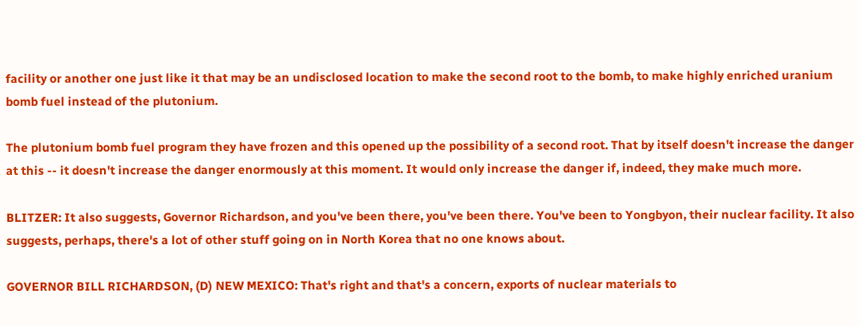facility or another one just like it that may be an undisclosed location to make the second root to the bomb, to make highly enriched uranium bomb fuel instead of the plutonium.

The plutonium bomb fuel program they have frozen and this opened up the possibility of a second root. That by itself doesn't increase the danger at this -- it doesn't increase the danger enormously at this moment. It would only increase the danger if, indeed, they make much more.

BLITZER: It also suggests, Governor Richardson, and you've been there, you've been there. You've been to Yongbyon, their nuclear facility. It also suggests, perhaps, there's a lot of other stuff going on in North Korea that no one knows about.

GOVERNOR BILL RICHARDSON, (D) NEW MEXICO: That's right and that's a concern, exports of nuclear materials to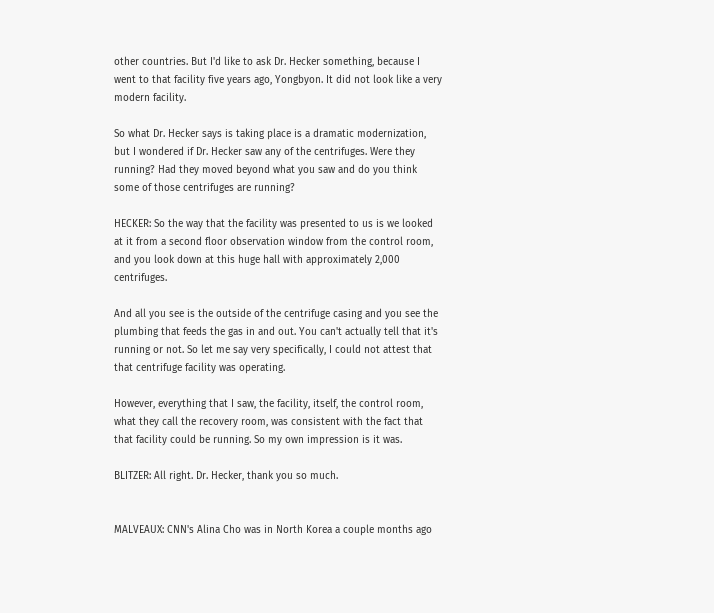other countries. But I'd like to ask Dr. Hecker something, because I went to that facility five years ago, Yongbyon. It did not look like a very modern facility.

So what Dr. Hecker says is taking place is a dramatic modernization, but I wondered if Dr. Hecker saw any of the centrifuges. Were they running? Had they moved beyond what you saw and do you think some of those centrifuges are running?

HECKER: So the way that the facility was presented to us is we looked at it from a second floor observation window from the control room, and you look down at this huge hall with approximately 2,000 centrifuges.

And all you see is the outside of the centrifuge casing and you see the plumbing that feeds the gas in and out. You can't actually tell that it's running or not. So let me say very specifically, I could not attest that that centrifuge facility was operating.

However, everything that I saw, the facility, itself, the control room, what they call the recovery room, was consistent with the fact that that facility could be running. So my own impression is it was.

BLITZER: All right. Dr. Hecker, thank you so much.


MALVEAUX: CNN's Alina Cho was in North Korea a couple months ago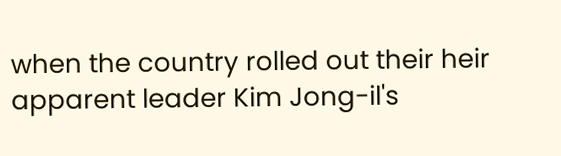when the country rolled out their heir apparent leader Kim Jong-il's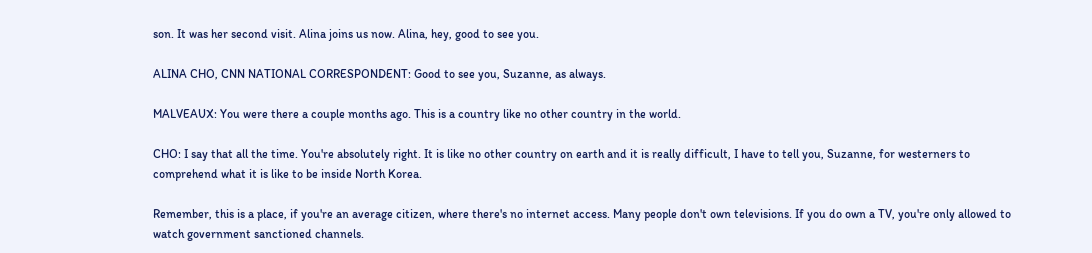son. It was her second visit. Alina joins us now. Alina, hey, good to see you.

ALINA CHO, CNN NATIONAL CORRESPONDENT: Good to see you, Suzanne, as always.

MALVEAUX: You were there a couple months ago. This is a country like no other country in the world.

CHO: I say that all the time. You're absolutely right. It is like no other country on earth and it is really difficult, I have to tell you, Suzanne, for westerners to comprehend what it is like to be inside North Korea.

Remember, this is a place, if you're an average citizen, where there's no internet access. Many people don't own televisions. If you do own a TV, you're only allowed to watch government sanctioned channels.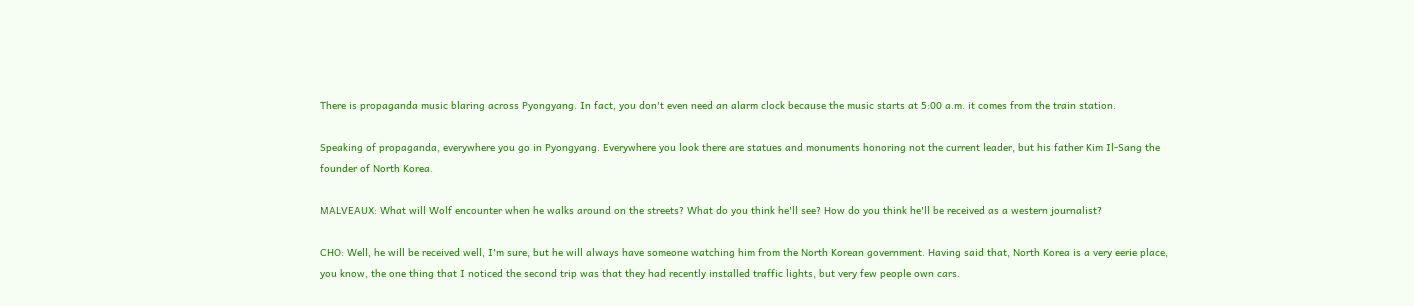There is propaganda music blaring across Pyongyang. In fact, you don't even need an alarm clock because the music starts at 5:00 a.m. it comes from the train station.

Speaking of propaganda, everywhere you go in Pyongyang. Everywhere you look there are statues and monuments honoring not the current leader, but his father Kim Il-Sang the founder of North Korea.

MALVEAUX: What will Wolf encounter when he walks around on the streets? What do you think he'll see? How do you think he'll be received as a western journalist?

CHO: Well, he will be received well, I'm sure, but he will always have someone watching him from the North Korean government. Having said that, North Korea is a very eerie place, you know, the one thing that I noticed the second trip was that they had recently installed traffic lights, but very few people own cars.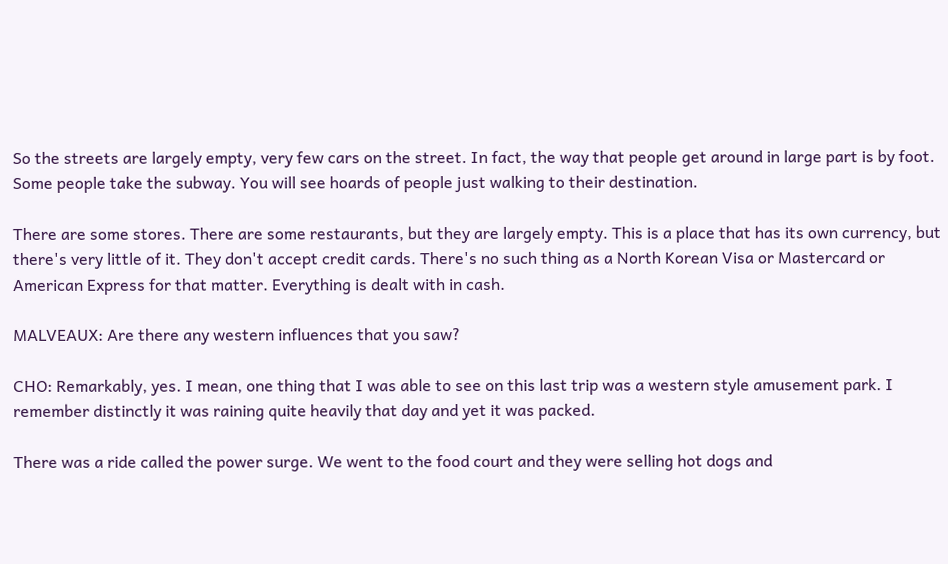So the streets are largely empty, very few cars on the street. In fact, the way that people get around in large part is by foot. Some people take the subway. You will see hoards of people just walking to their destination.

There are some stores. There are some restaurants, but they are largely empty. This is a place that has its own currency, but there's very little of it. They don't accept credit cards. There's no such thing as a North Korean Visa or Mastercard or American Express for that matter. Everything is dealt with in cash.

MALVEAUX: Are there any western influences that you saw?

CHO: Remarkably, yes. I mean, one thing that I was able to see on this last trip was a western style amusement park. I remember distinctly it was raining quite heavily that day and yet it was packed.

There was a ride called the power surge. We went to the food court and they were selling hot dogs and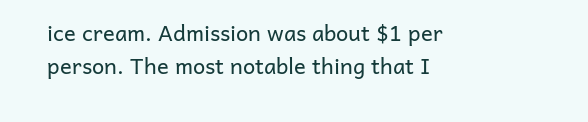ice cream. Admission was about $1 per person. The most notable thing that I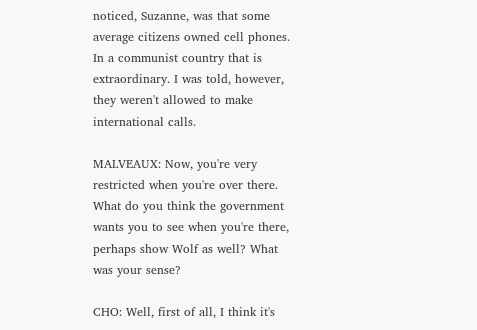noticed, Suzanne, was that some average citizens owned cell phones. In a communist country that is extraordinary. I was told, however, they weren't allowed to make international calls.

MALVEAUX: Now, you're very restricted when you're over there. What do you think the government wants you to see when you're there, perhaps show Wolf as well? What was your sense?

CHO: Well, first of all, I think it's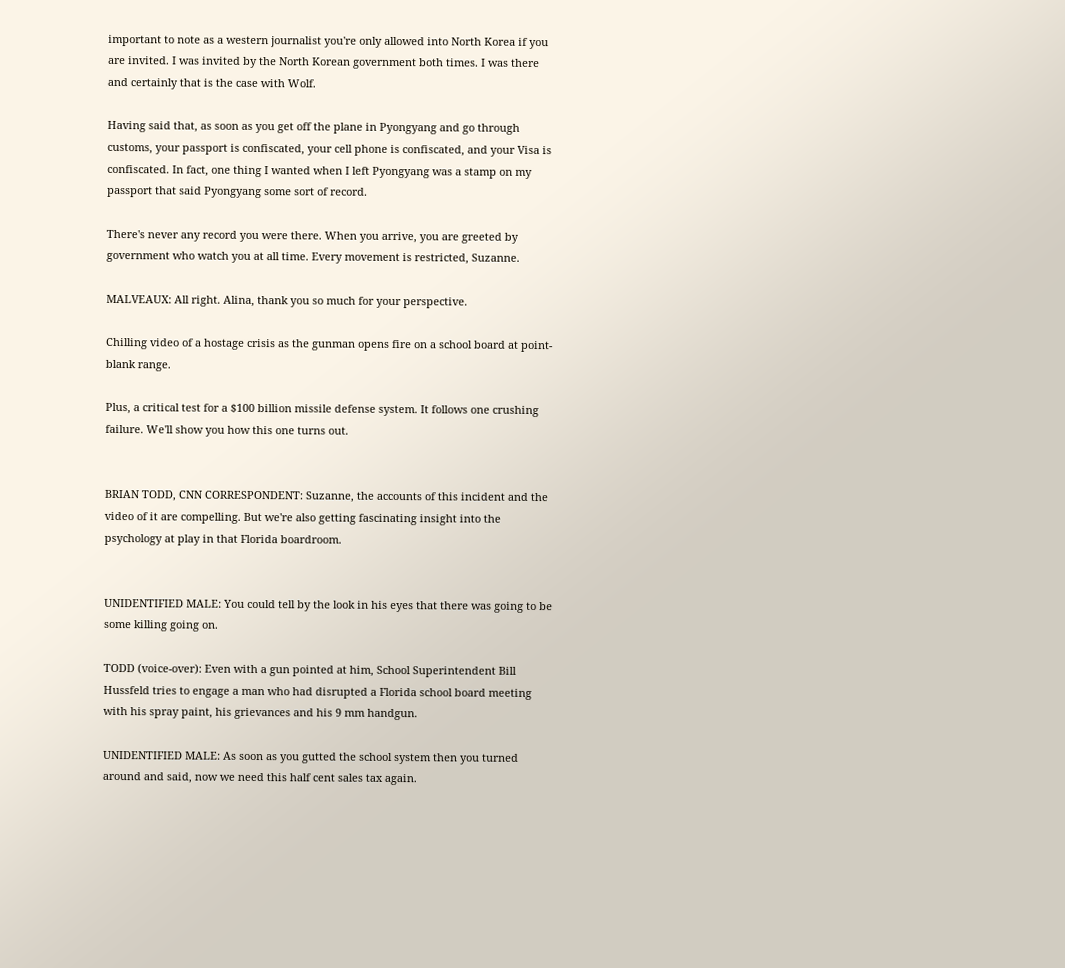important to note as a western journalist you're only allowed into North Korea if you are invited. I was invited by the North Korean government both times. I was there and certainly that is the case with Wolf.

Having said that, as soon as you get off the plane in Pyongyang and go through customs, your passport is confiscated, your cell phone is confiscated, and your Visa is confiscated. In fact, one thing I wanted when I left Pyongyang was a stamp on my passport that said Pyongyang some sort of record.

There's never any record you were there. When you arrive, you are greeted by government who watch you at all time. Every movement is restricted, Suzanne.

MALVEAUX: All right. Alina, thank you so much for your perspective.

Chilling video of a hostage crisis as the gunman opens fire on a school board at point-blank range.

Plus, a critical test for a $100 billion missile defense system. It follows one crushing failure. We'll show you how this one turns out.


BRIAN TODD, CNN CORRESPONDENT: Suzanne, the accounts of this incident and the video of it are compelling. But we're also getting fascinating insight into the psychology at play in that Florida boardroom.


UNIDENTIFIED MALE: You could tell by the look in his eyes that there was going to be some killing going on.

TODD (voice-over): Even with a gun pointed at him, School Superintendent Bill Hussfeld tries to engage a man who had disrupted a Florida school board meeting with his spray paint, his grievances and his 9 mm handgun.

UNIDENTIFIED MALE: As soon as you gutted the school system then you turned around and said, now we need this half cent sales tax again.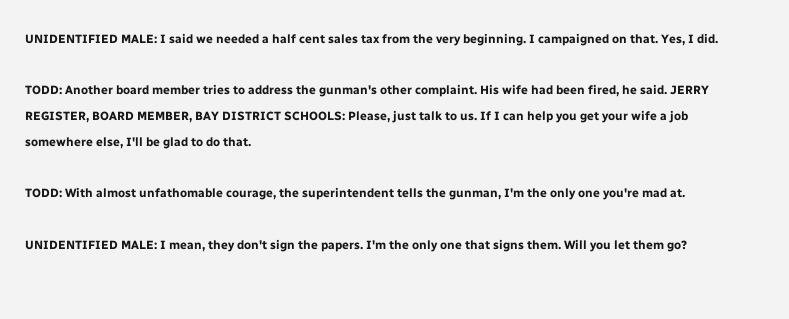UNIDENTIFIED MALE: I said we needed a half cent sales tax from the very beginning. I campaigned on that. Yes, I did.

TODD: Another board member tries to address the gunman's other complaint. His wife had been fired, he said. JERRY REGISTER, BOARD MEMBER, BAY DISTRICT SCHOOLS: Please, just talk to us. If I can help you get your wife a job somewhere else, I'll be glad to do that.

TODD: With almost unfathomable courage, the superintendent tells the gunman, I'm the only one you're mad at.

UNIDENTIFIED MALE: I mean, they don't sign the papers. I'm the only one that signs them. Will you let them go?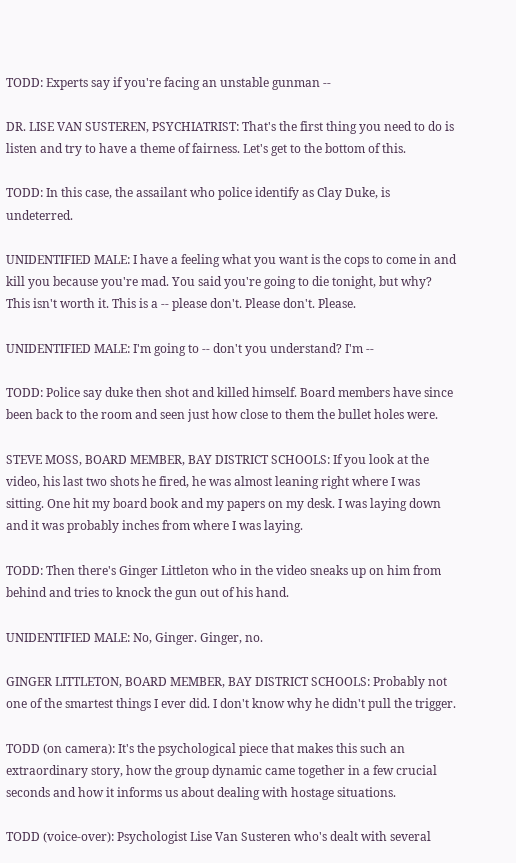TODD: Experts say if you're facing an unstable gunman --

DR. LISE VAN SUSTEREN, PSYCHIATRIST: That's the first thing you need to do is listen and try to have a theme of fairness. Let's get to the bottom of this.

TODD: In this case, the assailant who police identify as Clay Duke, is undeterred.

UNIDENTIFIED MALE: I have a feeling what you want is the cops to come in and kill you because you're mad. You said you're going to die tonight, but why? This isn't worth it. This is a -- please don't. Please don't. Please.

UNIDENTIFIED MALE: I'm going to -- don't you understand? I'm --

TODD: Police say duke then shot and killed himself. Board members have since been back to the room and seen just how close to them the bullet holes were.

STEVE MOSS, BOARD MEMBER, BAY DISTRICT SCHOOLS: If you look at the video, his last two shots he fired, he was almost leaning right where I was sitting. One hit my board book and my papers on my desk. I was laying down and it was probably inches from where I was laying.

TODD: Then there's Ginger Littleton who in the video sneaks up on him from behind and tries to knock the gun out of his hand.

UNIDENTIFIED MALE: No, Ginger. Ginger, no.

GINGER LITTLETON, BOARD MEMBER, BAY DISTRICT SCHOOLS: Probably not one of the smartest things I ever did. I don't know why he didn't pull the trigger.

TODD (on camera): It's the psychological piece that makes this such an extraordinary story, how the group dynamic came together in a few crucial seconds and how it informs us about dealing with hostage situations.

TODD (voice-over): Psychologist Lise Van Susteren who's dealt with several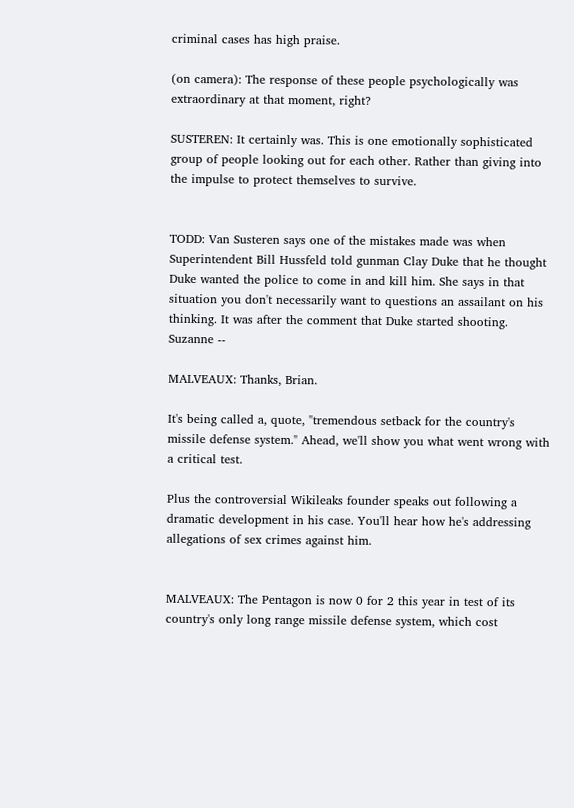criminal cases has high praise.

(on camera): The response of these people psychologically was extraordinary at that moment, right?

SUSTEREN: It certainly was. This is one emotionally sophisticated group of people looking out for each other. Rather than giving into the impulse to protect themselves to survive.


TODD: Van Susteren says one of the mistakes made was when Superintendent Bill Hussfeld told gunman Clay Duke that he thought Duke wanted the police to come in and kill him. She says in that situation you don't necessarily want to questions an assailant on his thinking. It was after the comment that Duke started shooting. Suzanne --

MALVEAUX: Thanks, Brian.

It's being called a, quote, "tremendous setback for the country's missile defense system." Ahead, we'll show you what went wrong with a critical test.

Plus the controversial Wikileaks founder speaks out following a dramatic development in his case. You'll hear how he's addressing allegations of sex crimes against him.


MALVEAUX: The Pentagon is now 0 for 2 this year in test of its country's only long range missile defense system, which cost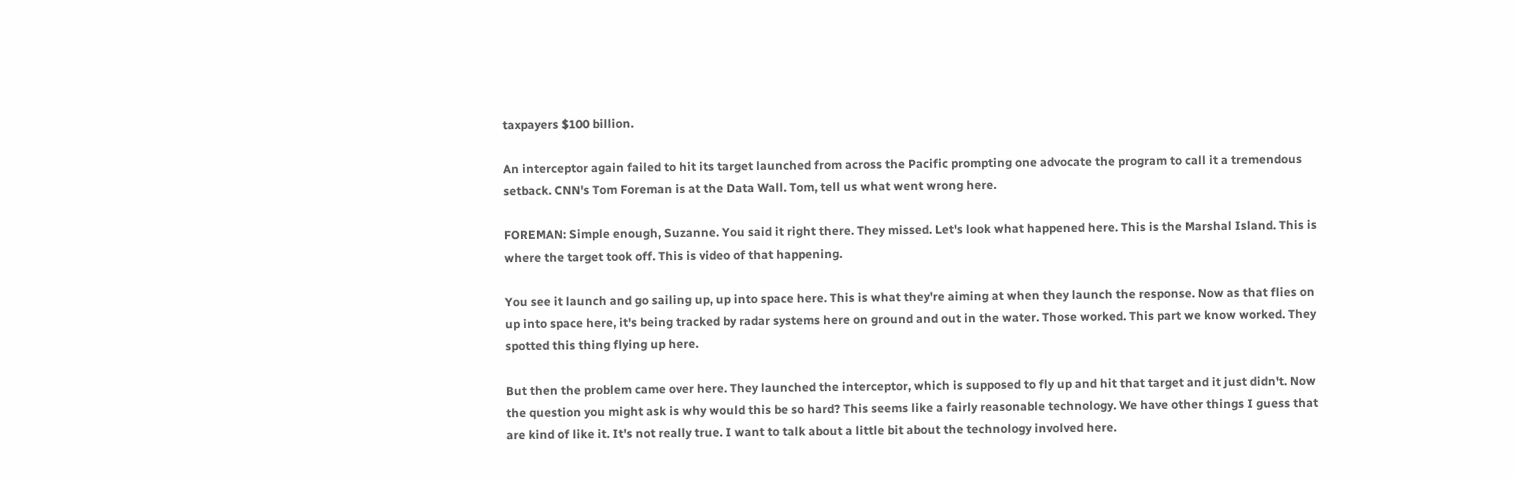taxpayers $100 billion.

An interceptor again failed to hit its target launched from across the Pacific prompting one advocate the program to call it a tremendous setback. CNN's Tom Foreman is at the Data Wall. Tom, tell us what went wrong here.

FOREMAN: Simple enough, Suzanne. You said it right there. They missed. Let's look what happened here. This is the Marshal Island. This is where the target took off. This is video of that happening.

You see it launch and go sailing up, up into space here. This is what they're aiming at when they launch the response. Now as that flies on up into space here, it's being tracked by radar systems here on ground and out in the water. Those worked. This part we know worked. They spotted this thing flying up here.

But then the problem came over here. They launched the interceptor, which is supposed to fly up and hit that target and it just didn't. Now the question you might ask is why would this be so hard? This seems like a fairly reasonable technology. We have other things I guess that are kind of like it. It's not really true. I want to talk about a little bit about the technology involved here.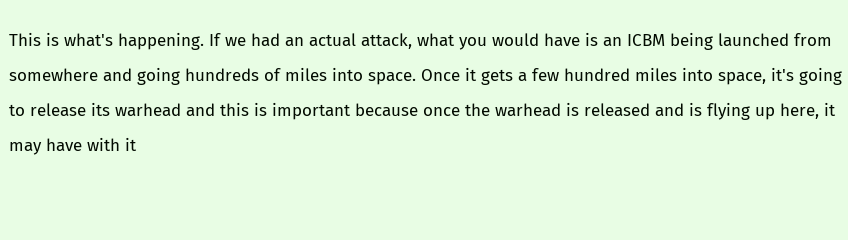This is what's happening. If we had an actual attack, what you would have is an ICBM being launched from somewhere and going hundreds of miles into space. Once it gets a few hundred miles into space, it's going to release its warhead and this is important because once the warhead is released and is flying up here, it may have with it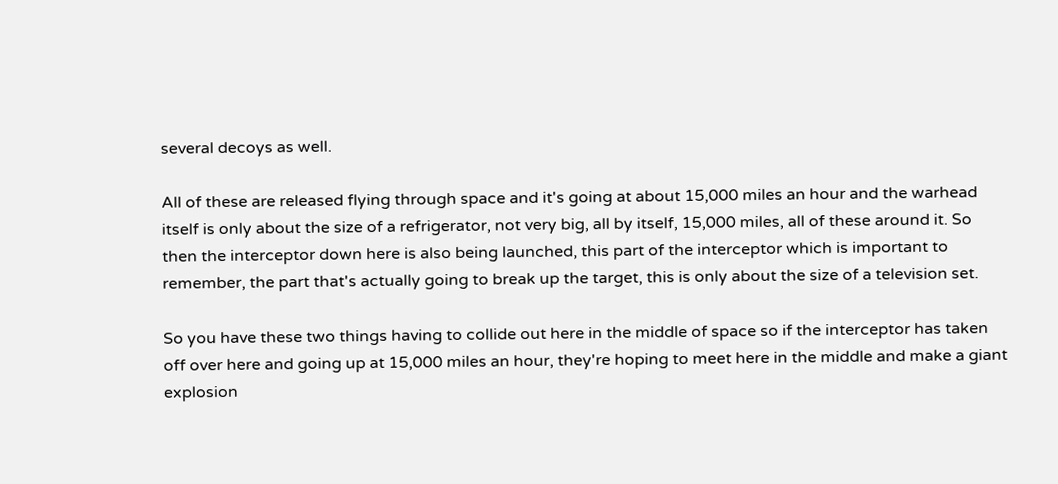several decoys as well.

All of these are released flying through space and it's going at about 15,000 miles an hour and the warhead itself is only about the size of a refrigerator, not very big, all by itself, 15,000 miles, all of these around it. So then the interceptor down here is also being launched, this part of the interceptor which is important to remember, the part that's actually going to break up the target, this is only about the size of a television set.

So you have these two things having to collide out here in the middle of space so if the interceptor has taken off over here and going up at 15,000 miles an hour, they're hoping to meet here in the middle and make a giant explosion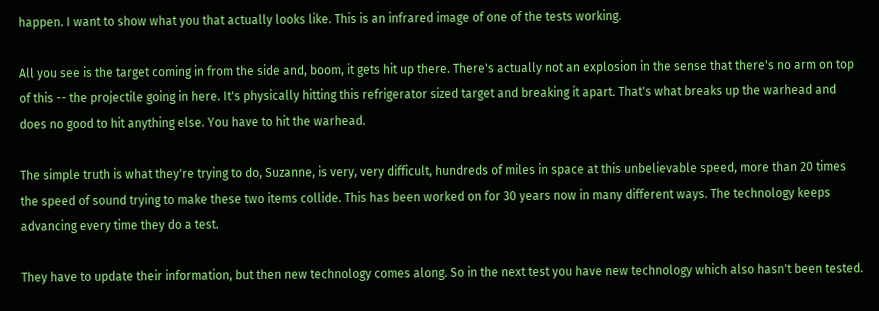happen. I want to show what you that actually looks like. This is an infrared image of one of the tests working.

All you see is the target coming in from the side and, boom, it gets hit up there. There's actually not an explosion in the sense that there's no arm on top of this -- the projectile going in here. It's physically hitting this refrigerator sized target and breaking it apart. That's what breaks up the warhead and does no good to hit anything else. You have to hit the warhead.

The simple truth is what they're trying to do, Suzanne, is very, very difficult, hundreds of miles in space at this unbelievable speed, more than 20 times the speed of sound trying to make these two items collide. This has been worked on for 30 years now in many different ways. The technology keeps advancing every time they do a test.

They have to update their information, but then new technology comes along. So in the next test you have new technology which also hasn't been tested.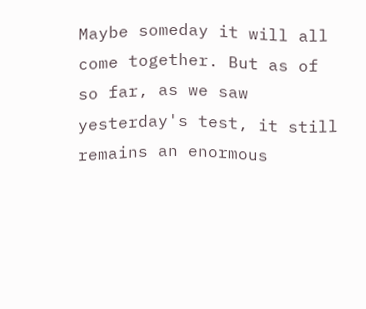Maybe someday it will all come together. But as of so far, as we saw yesterday's test, it still remains an enormous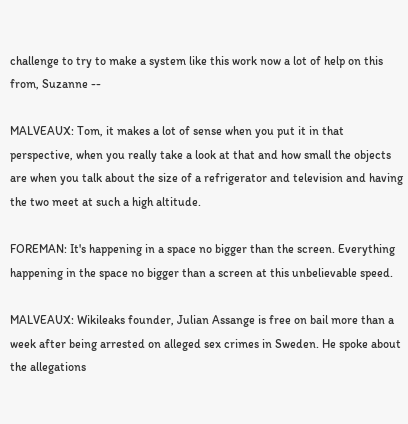challenge to try to make a system like this work now a lot of help on this from, Suzanne --

MALVEAUX: Tom, it makes a lot of sense when you put it in that perspective, when you really take a look at that and how small the objects are when you talk about the size of a refrigerator and television and having the two meet at such a high altitude.

FOREMAN: It's happening in a space no bigger than the screen. Everything happening in the space no bigger than a screen at this unbelievable speed.

MALVEAUX: Wikileaks founder, Julian Assange is free on bail more than a week after being arrested on alleged sex crimes in Sweden. He spoke about the allegations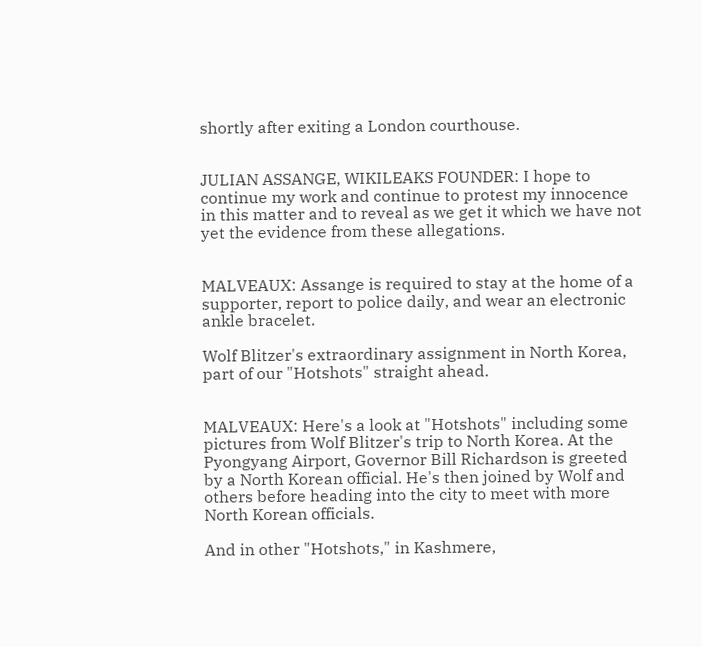shortly after exiting a London courthouse.


JULIAN ASSANGE, WIKILEAKS FOUNDER: I hope to continue my work and continue to protest my innocence in this matter and to reveal as we get it which we have not yet the evidence from these allegations.


MALVEAUX: Assange is required to stay at the home of a supporter, report to police daily, and wear an electronic ankle bracelet.

Wolf Blitzer's extraordinary assignment in North Korea, part of our "Hotshots" straight ahead.


MALVEAUX: Here's a look at "Hotshots" including some pictures from Wolf Blitzer's trip to North Korea. At the Pyongyang Airport, Governor Bill Richardson is greeted by a North Korean official. He's then joined by Wolf and others before heading into the city to meet with more North Korean officials.

And in other "Hotshots," in Kashmere,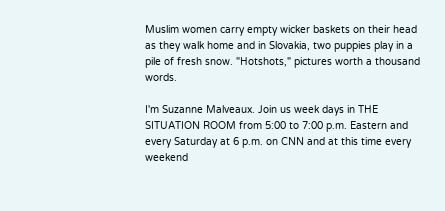Muslim women carry empty wicker baskets on their head as they walk home and in Slovakia, two puppies play in a pile of fresh snow. "Hotshots," pictures worth a thousand words.

I'm Suzanne Malveaux. Join us week days in THE SITUATION ROOM from 5:00 to 7:00 p.m. Eastern and every Saturday at 6 p.m. on CNN and at this time every weekend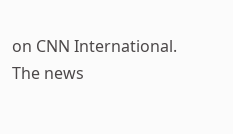on CNN International. The news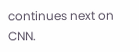continues next on CNN.